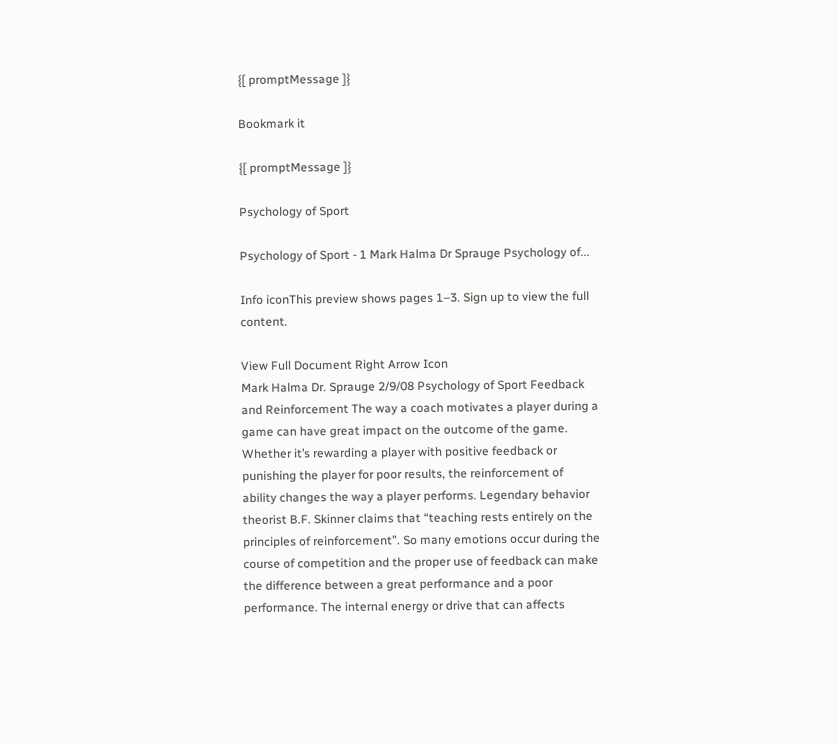{[ promptMessage ]}

Bookmark it

{[ promptMessage ]}

Psychology of Sport

Psychology of Sport - 1 Mark Halma Dr Sprauge Psychology of...

Info iconThis preview shows pages 1–3. Sign up to view the full content.

View Full Document Right Arrow Icon
Mark Halma Dr. Sprauge 2/9/08 Psychology of Sport Feedback and Reinforcement The way a coach motivates a player during a game can have great impact on the outcome of the game. Whether it’s rewarding a player with positive feedback or punishing the player for poor results, the reinforcement of ability changes the way a player performs. Legendary behavior theorist B.F. Skinner claims that “teaching rests entirely on the principles of reinforcement”. So many emotions occur during the course of competition and the proper use of feedback can make the difference between a great performance and a poor performance. The internal energy or drive that can affects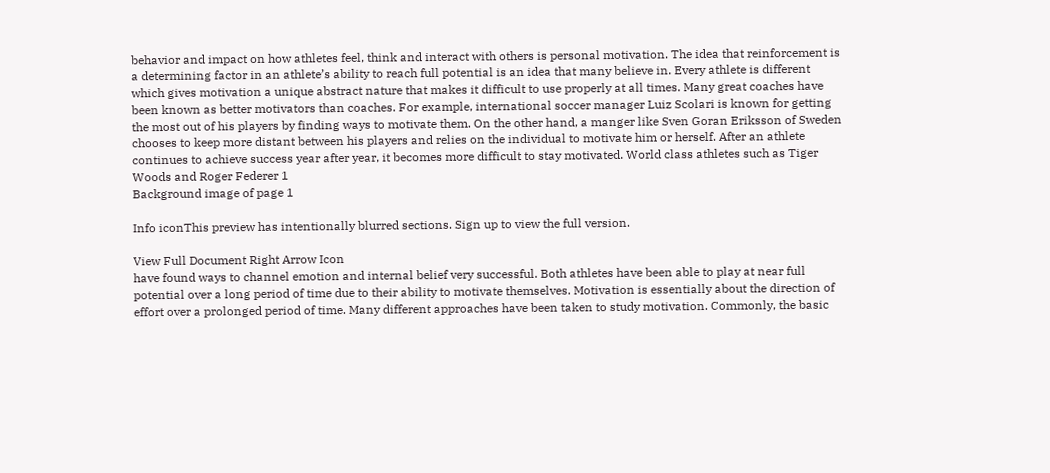behavior and impact on how athletes feel, think and interact with others is personal motivation. The idea that reinforcement is a determining factor in an athlete’s ability to reach full potential is an idea that many believe in. Every athlete is different which gives motivation a unique abstract nature that makes it difficult to use properly at all times. Many great coaches have been known as better motivators than coaches. For example, international soccer manager Luiz Scolari is known for getting the most out of his players by finding ways to motivate them. On the other hand, a manger like Sven Goran Eriksson of Sweden chooses to keep more distant between his players and relies on the individual to motivate him or herself. After an athlete continues to achieve success year after year, it becomes more difficult to stay motivated. World class athletes such as Tiger Woods and Roger Federer 1
Background image of page 1

Info iconThis preview has intentionally blurred sections. Sign up to view the full version.

View Full Document Right Arrow Icon
have found ways to channel emotion and internal belief very successful. Both athletes have been able to play at near full potential over a long period of time due to their ability to motivate themselves. Motivation is essentially about the direction of effort over a prolonged period of time. Many different approaches have been taken to study motivation. Commonly, the basic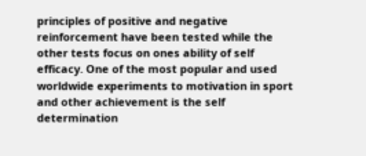principles of positive and negative reinforcement have been tested while the other tests focus on ones ability of self efficacy. One of the most popular and used worldwide experiments to motivation in sport and other achievement is the self determination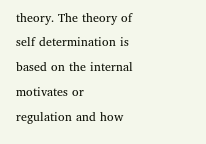theory. The theory of self determination is based on the internal motivates or regulation and how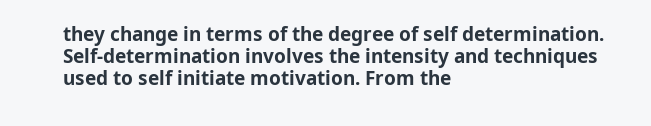they change in terms of the degree of self determination. Self-determination involves the intensity and techniques used to self initiate motivation. From the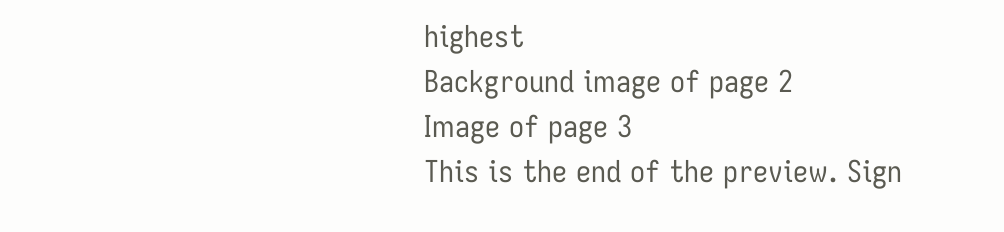highest
Background image of page 2
Image of page 3
This is the end of the preview. Sign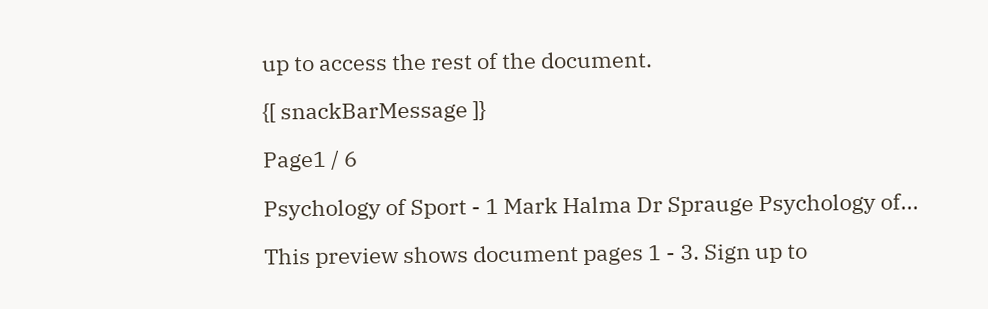up to access the rest of the document.

{[ snackBarMessage ]}

Page1 / 6

Psychology of Sport - 1 Mark Halma Dr Sprauge Psychology of...

This preview shows document pages 1 - 3. Sign up to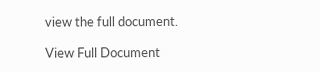view the full document.

View Full Document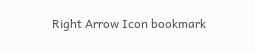Right Arrow Icon bookmark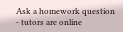Ask a homework question - tutors are online